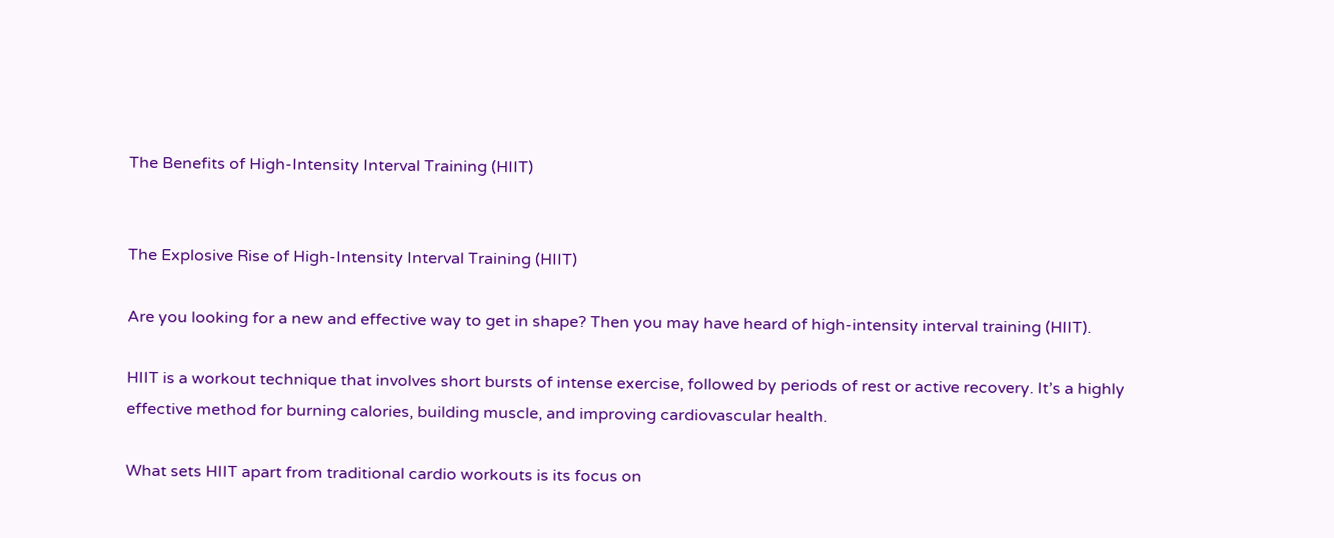The Benefits of High-Intensity Interval Training (HIIT)


The Explosive Rise of High-Intensity Interval Training (HIIT)

Are you looking for a new and effective way to get in shape? Then you may have heard of high-intensity interval training (HIIT).

HIIT is a workout technique that involves short bursts of intense exercise, followed by periods of rest or active recovery. It’s a highly effective method for burning calories, building muscle, and improving cardiovascular health.

What sets HIIT apart from traditional cardio workouts is its focus on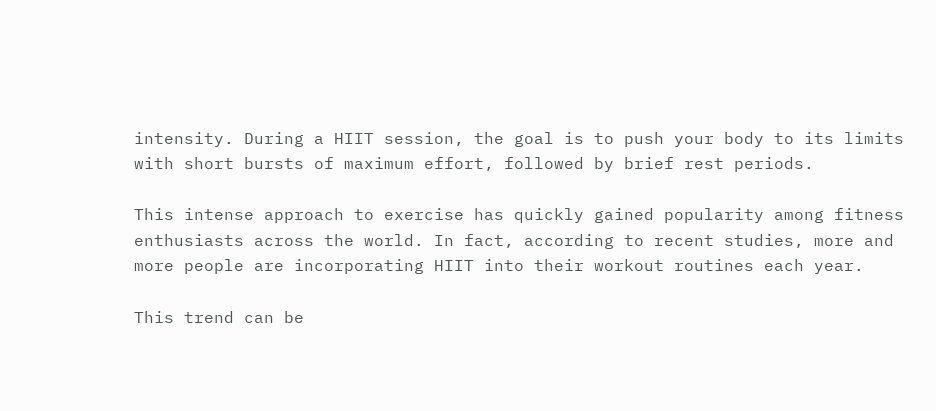intensity. During a HIIT session, the goal is to push your body to its limits with short bursts of maximum effort, followed by brief rest periods.

This intense approach to exercise has quickly gained popularity among fitness enthusiasts across the world. In fact, according to recent studies, more and more people are incorporating HIIT into their workout routines each year.

This trend can be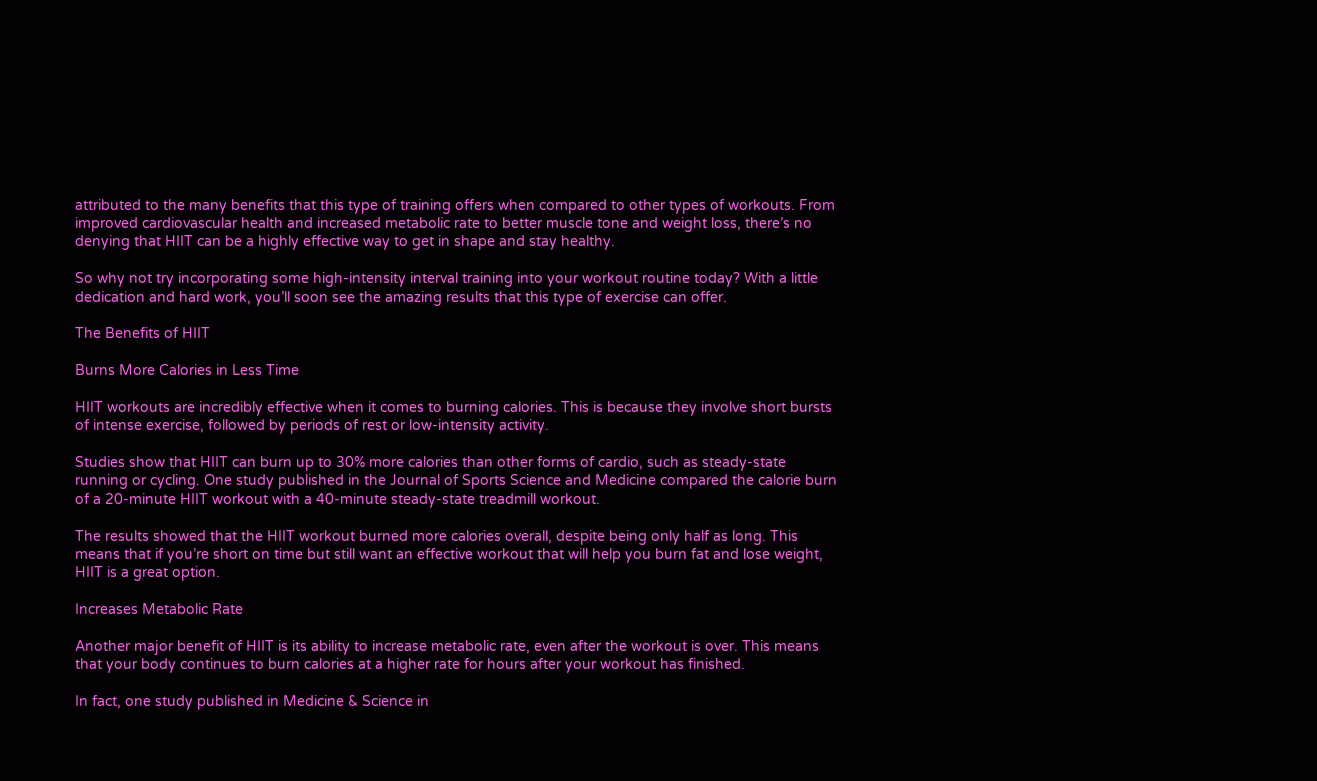attributed to the many benefits that this type of training offers when compared to other types of workouts. From improved cardiovascular health and increased metabolic rate to better muscle tone and weight loss, there’s no denying that HIIT can be a highly effective way to get in shape and stay healthy.

So why not try incorporating some high-intensity interval training into your workout routine today? With a little dedication and hard work, you’ll soon see the amazing results that this type of exercise can offer.

The Benefits of HIIT

Burns More Calories in Less Time

HIIT workouts are incredibly effective when it comes to burning calories. This is because they involve short bursts of intense exercise, followed by periods of rest or low-intensity activity.

Studies show that HIIT can burn up to 30% more calories than other forms of cardio, such as steady-state running or cycling. One study published in the Journal of Sports Science and Medicine compared the calorie burn of a 20-minute HIIT workout with a 40-minute steady-state treadmill workout.

The results showed that the HIIT workout burned more calories overall, despite being only half as long. This means that if you’re short on time but still want an effective workout that will help you burn fat and lose weight, HIIT is a great option.

Increases Metabolic Rate

Another major benefit of HIIT is its ability to increase metabolic rate, even after the workout is over. This means that your body continues to burn calories at a higher rate for hours after your workout has finished.

In fact, one study published in Medicine & Science in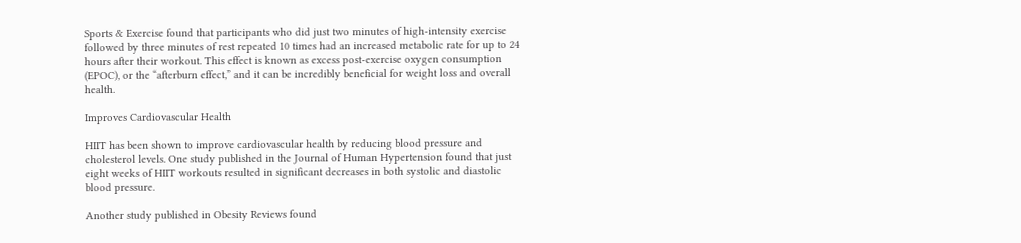Sports & Exercise found that participants who did just two minutes of high-intensity exercise followed by three minutes of rest repeated 10 times had an increased metabolic rate for up to 24 hours after their workout. This effect is known as excess post-exercise oxygen consumption (EPOC), or the “afterburn effect,” and it can be incredibly beneficial for weight loss and overall health.

Improves Cardiovascular Health

HIIT has been shown to improve cardiovascular health by reducing blood pressure and cholesterol levels. One study published in the Journal of Human Hypertension found that just eight weeks of HIIT workouts resulted in significant decreases in both systolic and diastolic blood pressure.

Another study published in Obesity Reviews found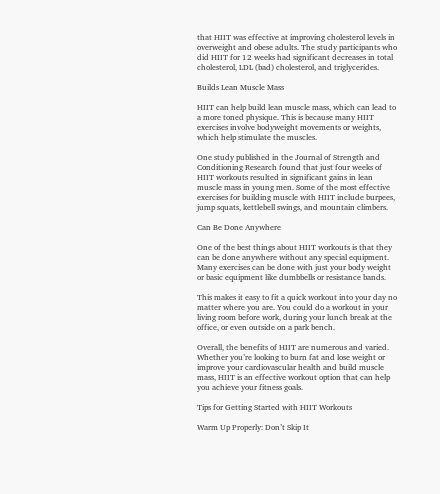that HIIT was effective at improving cholesterol levels in overweight and obese adults. The study participants who did HIIT for 12 weeks had significant decreases in total cholesterol, LDL (bad) cholesterol, and triglycerides.

Builds Lean Muscle Mass

HIIT can help build lean muscle mass, which can lead to a more toned physique. This is because many HIIT exercises involve bodyweight movements or weights, which help stimulate the muscles.

One study published in the Journal of Strength and Conditioning Research found that just four weeks of HIIT workouts resulted in significant gains in lean muscle mass in young men. Some of the most effective exercises for building muscle with HIIT include burpees, jump squats, kettlebell swings, and mountain climbers.

Can Be Done Anywhere

One of the best things about HIIT workouts is that they can be done anywhere without any special equipment. Many exercises can be done with just your body weight or basic equipment like dumbbells or resistance bands.

This makes it easy to fit a quick workout into your day no matter where you are. You could do a workout in your living room before work, during your lunch break at the office, or even outside on a park bench.

Overall, the benefits of HIIT are numerous and varied. Whether you’re looking to burn fat and lose weight or improve your cardiovascular health and build muscle mass, HIIT is an effective workout option that can help you achieve your fitness goals.

Tips for Getting Started with HIIT Workouts

Warm Up Properly: Don’t Skip It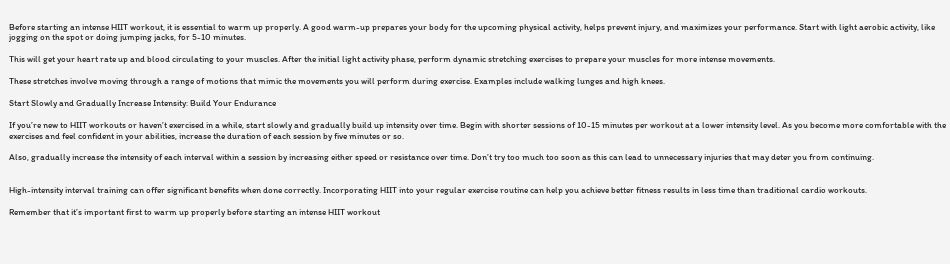Before starting an intense HIIT workout, it is essential to warm up properly. A good warm-up prepares your body for the upcoming physical activity, helps prevent injury, and maximizes your performance. Start with light aerobic activity, like jogging on the spot or doing jumping jacks, for 5-10 minutes.

This will get your heart rate up and blood circulating to your muscles. After the initial light activity phase, perform dynamic stretching exercises to prepare your muscles for more intense movements.

These stretches involve moving through a range of motions that mimic the movements you will perform during exercise. Examples include walking lunges and high knees.

Start Slowly and Gradually Increase Intensity: Build Your Endurance

If you’re new to HIIT workouts or haven’t exercised in a while, start slowly and gradually build up intensity over time. Begin with shorter sessions of 10-15 minutes per workout at a lower intensity level. As you become more comfortable with the exercises and feel confident in your abilities, increase the duration of each session by five minutes or so.

Also, gradually increase the intensity of each interval within a session by increasing either speed or resistance over time. Don’t try too much too soon as this can lead to unnecessary injuries that may deter you from continuing.


High-intensity interval training can offer significant benefits when done correctly. Incorporating HIIT into your regular exercise routine can help you achieve better fitness results in less time than traditional cardio workouts.

Remember that it’s important first to warm up properly before starting an intense HIIT workout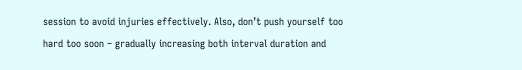session to avoid injuries effectively. Also, don’t push yourself too hard too soon – gradually increasing both interval duration and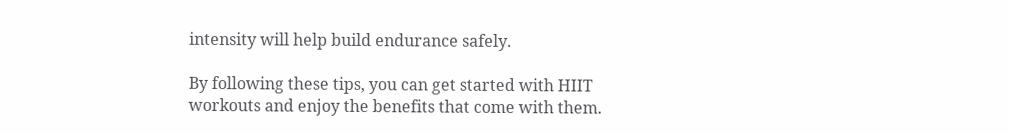intensity will help build endurance safely.

By following these tips, you can get started with HIIT workouts and enjoy the benefits that come with them.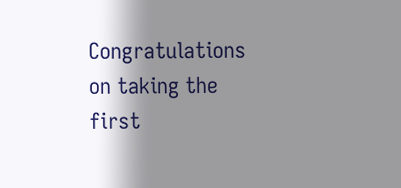Congratulations on taking the first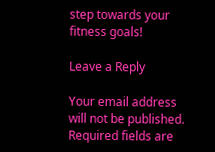step towards your fitness goals!

Leave a Reply

Your email address will not be published. Required fields are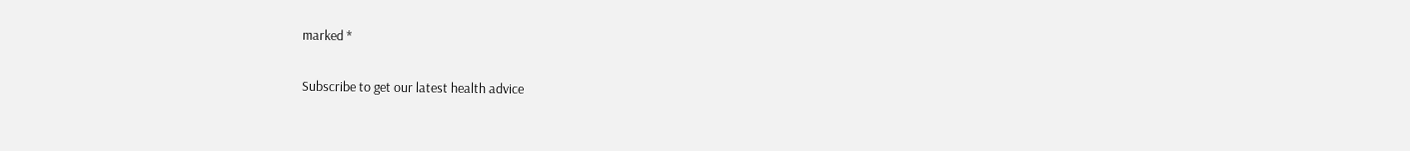marked *

Subscribe to get our latest health advice